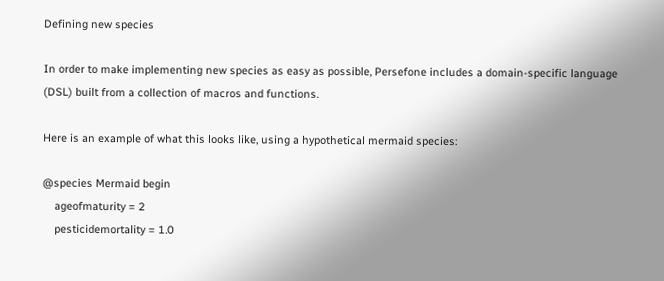Defining new species

In order to make implementing new species as easy as possible, Persefone includes a domain-specific language (DSL) built from a collection of macros and functions.

Here is an example of what this looks like, using a hypothetical mermaid species:

@species Mermaid begin
    ageofmaturity = 2
    pesticidemortality = 1.0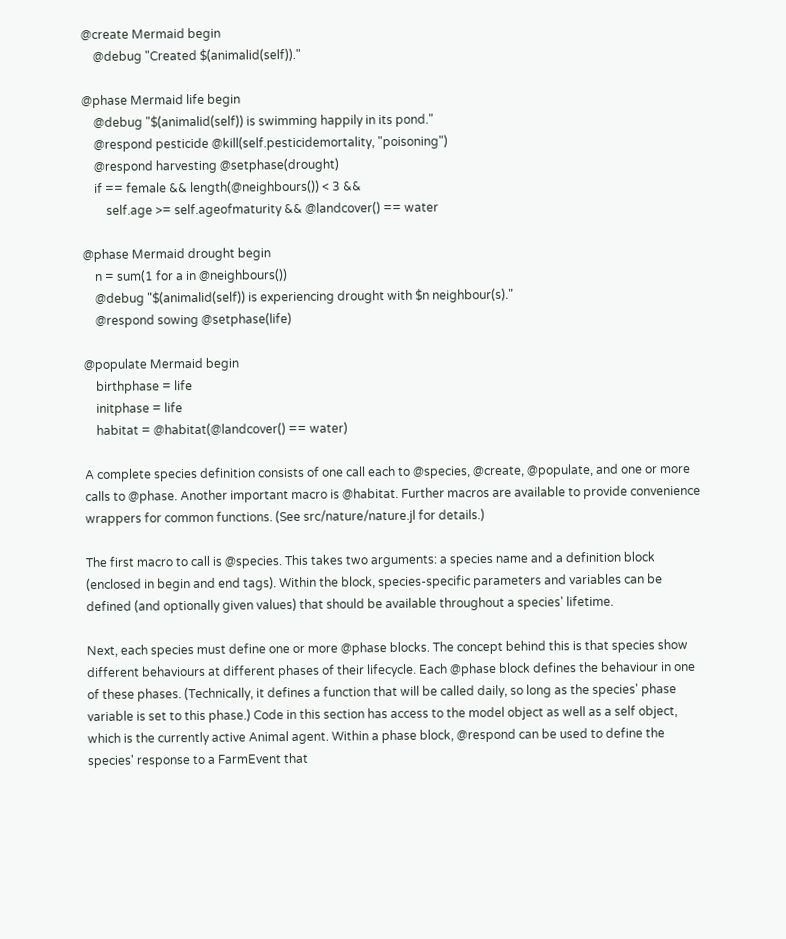@create Mermaid begin
    @debug "Created $(animalid(self))."

@phase Mermaid life begin
    @debug "$(animalid(self)) is swimming happily in its pond."
    @respond pesticide @kill(self.pesticidemortality, "poisoning")
    @respond harvesting @setphase(drought)
    if == female && length(@neighbours()) < 3 &&
        self.age >= self.ageofmaturity && @landcover() == water

@phase Mermaid drought begin
    n = sum(1 for a in @neighbours())
    @debug "$(animalid(self)) is experiencing drought with $n neighbour(s)."
    @respond sowing @setphase(life)

@populate Mermaid begin
    birthphase = life
    initphase = life
    habitat = @habitat(@landcover() == water)

A complete species definition consists of one call each to @species, @create, @populate, and one or more calls to @phase. Another important macro is @habitat. Further macros are available to provide convenience wrappers for common functions. (See src/nature/nature.jl for details.)

The first macro to call is @species. This takes two arguments: a species name and a definition block (enclosed in begin and end tags). Within the block, species-specific parameters and variables can be defined (and optionally given values) that should be available throughout a species' lifetime.

Next, each species must define one or more @phase blocks. The concept behind this is that species show different behaviours at different phases of their lifecycle. Each @phase block defines the behaviour in one of these phases. (Technically, it defines a function that will be called daily, so long as the species' phase variable is set to this phase.) Code in this section has access to the model object as well as a self object, which is the currently active Animal agent. Within a phase block, @respond can be used to define the species' response to a FarmEvent that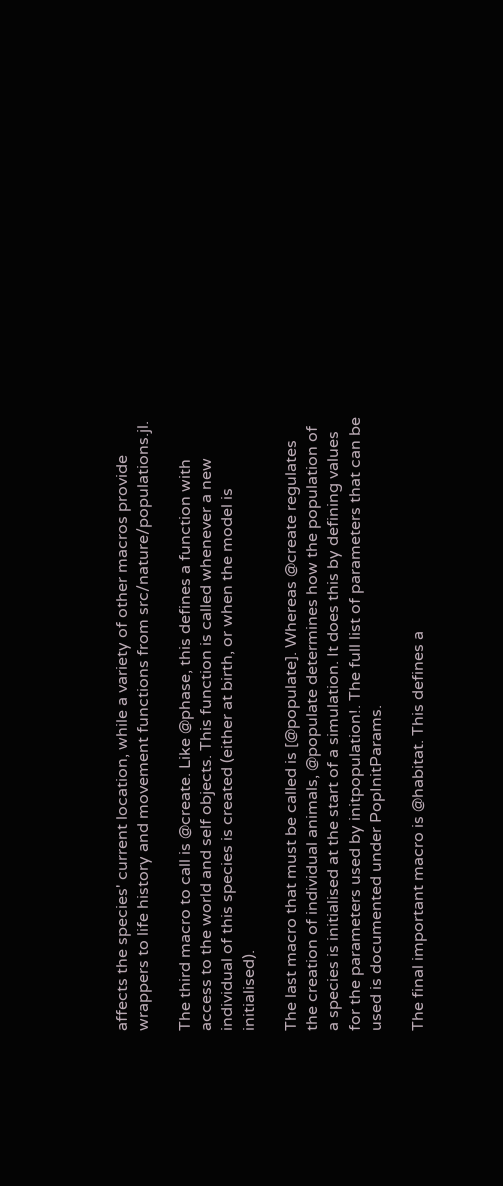affects the species' current location, while a variety of other macros provide wrappers to life history and movement functions from src/nature/populations.jl.

The third macro to call is @create. Like @phase, this defines a function with access to the world and self objects. This function is called whenever a new individual of this species is created (either at birth, or when the model is initialised).

The last macro that must be called is [@populate]. Whereas @create regulates the creation of individual animals, @populate determines how the population of a species is initialised at the start of a simulation. It does this by defining values for the parameters used by initpopulation!. The full list of parameters that can be used is documented under PopInitParams.

The final important macro is @habitat. This defines a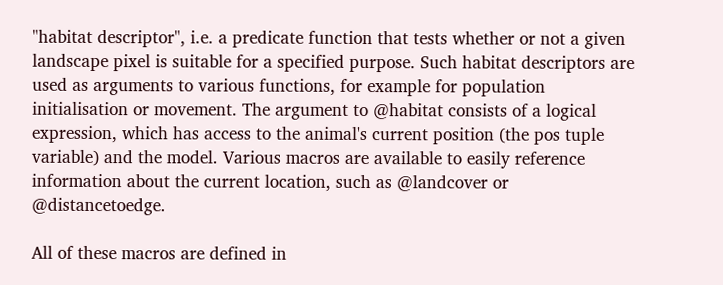"habitat descriptor", i.e. a predicate function that tests whether or not a given landscape pixel is suitable for a specified purpose. Such habitat descriptors are used as arguments to various functions, for example for population initialisation or movement. The argument to @habitat consists of a logical expression, which has access to the animal's current position (the pos tuple variable) and the model. Various macros are available to easily reference information about the current location, such as @landcover or @distancetoedge.

All of these macros are defined in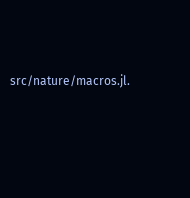src/nature/macros.jl.